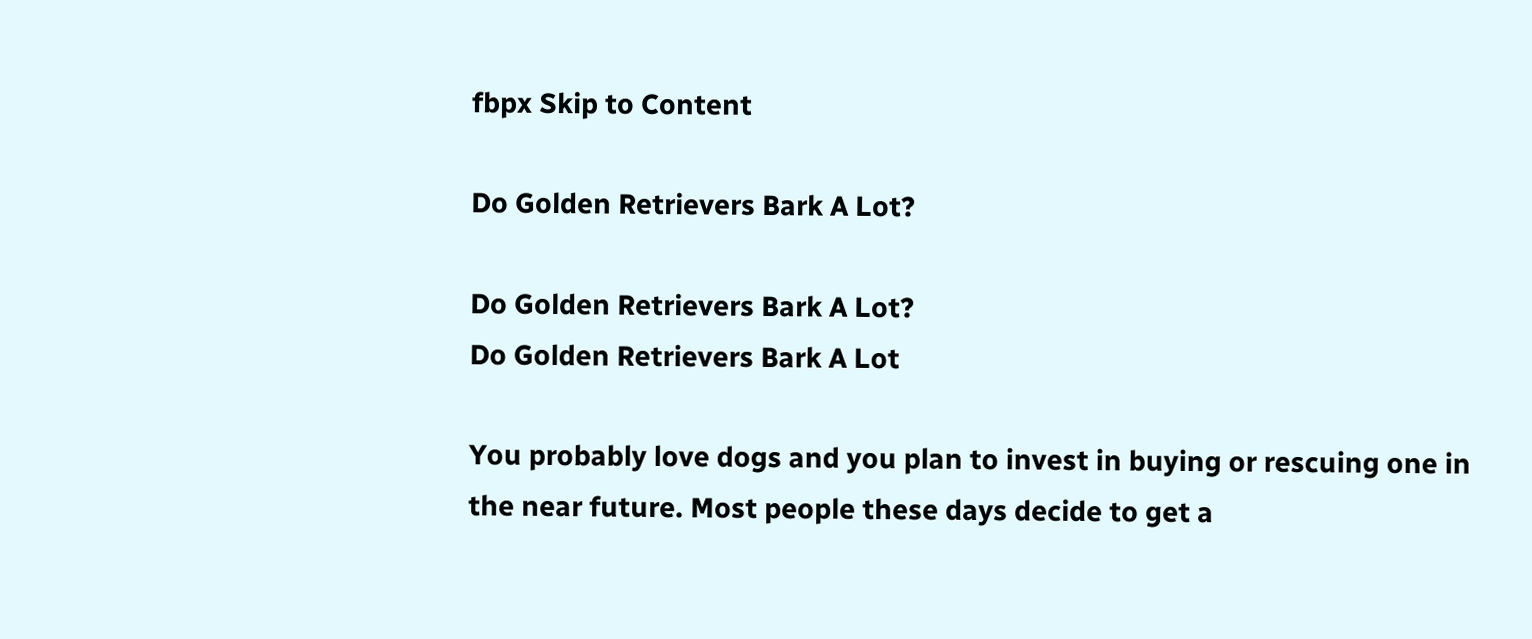fbpx Skip to Content

Do Golden Retrievers Bark A Lot?

Do Golden Retrievers Bark A Lot?
Do Golden Retrievers Bark A Lot

You probably love dogs and you plan to invest in buying or rescuing one in the near future. Most people these days decide to get a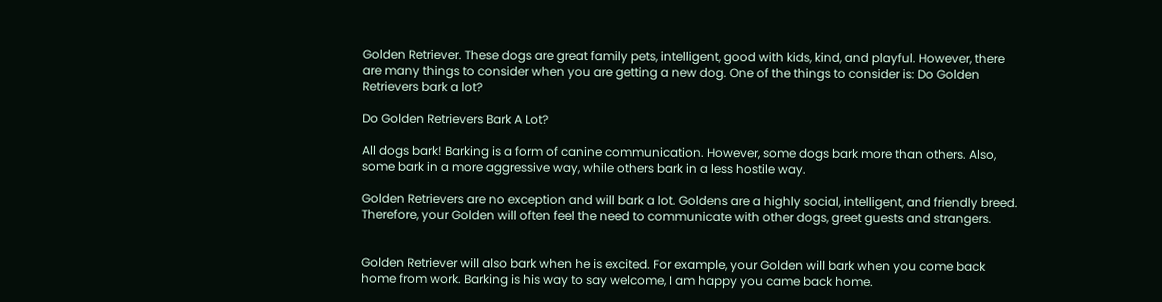Golden Retriever. These dogs are great family pets, intelligent, good with kids, kind, and playful. However, there are many things to consider when you are getting a new dog. One of the things to consider is: Do Golden Retrievers bark a lot?

Do Golden Retrievers Bark A Lot?

All dogs bark! Barking is a form of canine communication. However, some dogs bark more than others. Also, some bark in a more aggressive way, while others bark in a less hostile way.

Golden Retrievers are no exception and will bark a lot. Goldens are a highly social, intelligent, and friendly breed. Therefore, your Golden will often feel the need to communicate with other dogs, greet guests and strangers.


Golden Retriever will also bark when he is excited. For example, your Golden will bark when you come back home from work. Barking is his way to say welcome, I am happy you came back home.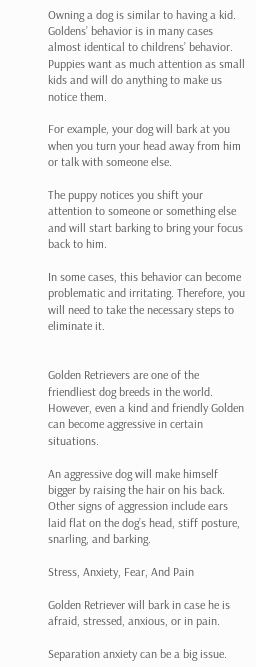Owning a dog is similar to having a kid. Goldens’ behavior is in many cases almost identical to childrens’ behavior. Puppies want as much attention as small kids and will do anything to make us notice them.

For example, your dog will bark at you when you turn your head away from him or talk with someone else.

The puppy notices you shift your attention to someone or something else and will start barking to bring your focus back to him.

In some cases, this behavior can become problematic and irritating. Therefore, you will need to take the necessary steps to eliminate it.


Golden Retrievers are one of the friendliest dog breeds in the world. However, even a kind and friendly Golden can become aggressive in certain situations.

An aggressive dog will make himself bigger by raising the hair on his back. Other signs of aggression include ears laid flat on the dog’s head, stiff posture, snarling, and barking.

Stress, Anxiety, Fear, And Pain

Golden Retriever will bark in case he is afraid, stressed, anxious, or in pain.

Separation anxiety can be a big issue.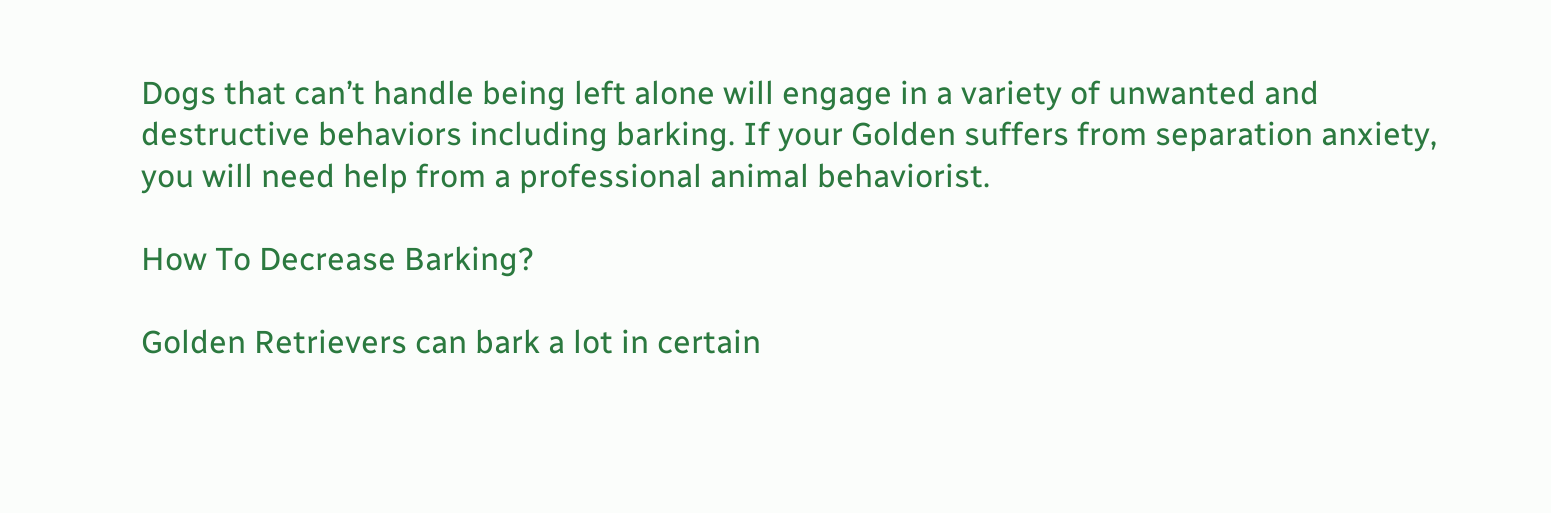Dogs that can’t handle being left alone will engage in a variety of unwanted and destructive behaviors including barking. If your Golden suffers from separation anxiety, you will need help from a professional animal behaviorist.

How To Decrease Barking?

Golden Retrievers can bark a lot in certain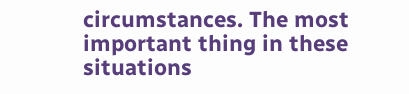circumstances. The most important thing in these situations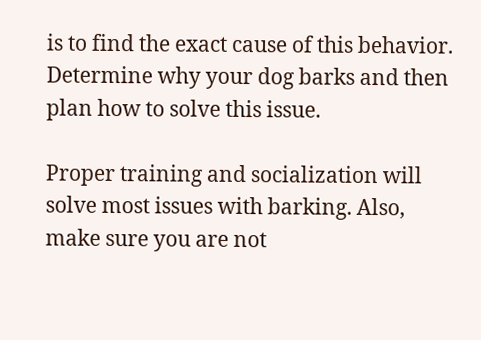is to find the exact cause of this behavior. Determine why your dog barks and then plan how to solve this issue.

Proper training and socialization will solve most issues with barking. Also, make sure you are not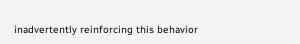inadvertently reinforcing this behavior